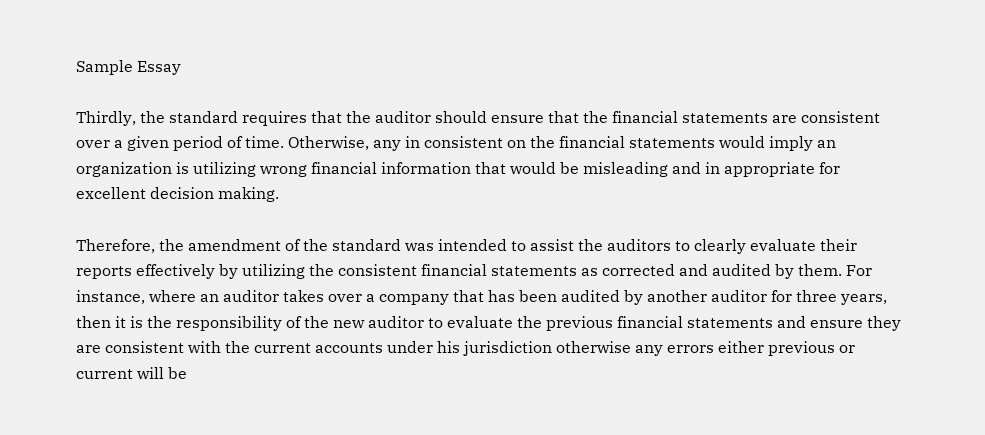Sample Essay

Thirdly, the standard requires that the auditor should ensure that the financial statements are consistent over a given period of time. Otherwise, any in consistent on the financial statements would imply an organization is utilizing wrong financial information that would be misleading and in appropriate for excellent decision making.

Therefore, the amendment of the standard was intended to assist the auditors to clearly evaluate their reports effectively by utilizing the consistent financial statements as corrected and audited by them. For instance, where an auditor takes over a company that has been audited by another auditor for three years, then it is the responsibility of the new auditor to evaluate the previous financial statements and ensure they are consistent with the current accounts under his jurisdiction otherwise any errors either previous or current will be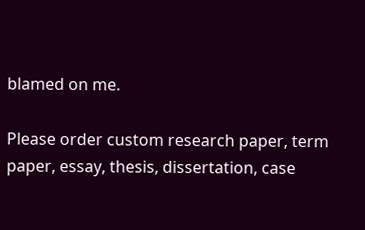blamed on me.

Please order custom research paper, term paper, essay, thesis, dissertation, case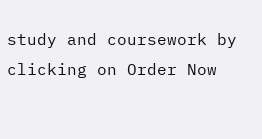study and coursework by clicking on Order Now